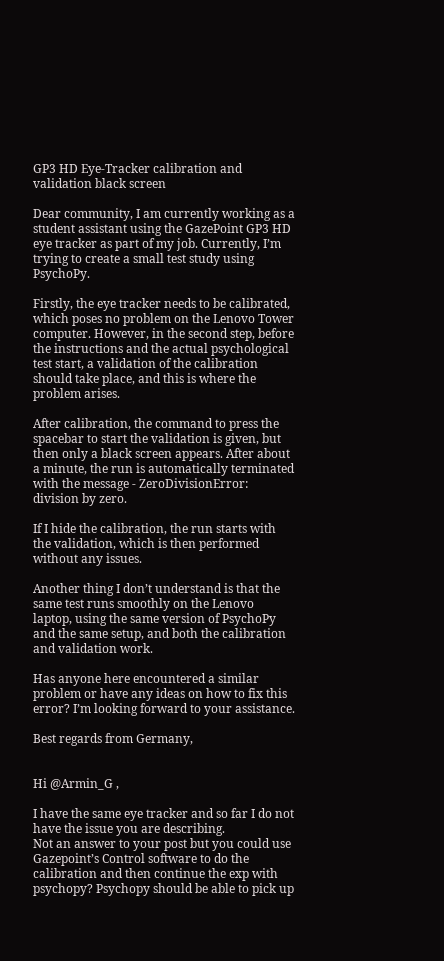GP3 HD Eye-Tracker calibration and validation black screen

Dear community, I am currently working as a student assistant using the GazePoint GP3 HD eye tracker as part of my job. Currently, I’m trying to create a small test study using PsychoPy.

Firstly, the eye tracker needs to be calibrated, which poses no problem on the Lenovo Tower computer. However, in the second step, before the instructions and the actual psychological test start, a validation of the calibration should take place, and this is where the problem arises.

After calibration, the command to press the spacebar to start the validation is given, but then only a black screen appears. After about a minute, the run is automatically terminated with the message - ZeroDivisionError: division by zero.

If I hide the calibration, the run starts with the validation, which is then performed without any issues.

Another thing I don’t understand is that the same test runs smoothly on the Lenovo laptop, using the same version of PsychoPy and the same setup, and both the calibration and validation work.

Has anyone here encountered a similar problem or have any ideas on how to fix this error? I’m looking forward to your assistance.

Best regards from Germany,


Hi @Armin_G ,

I have the same eye tracker and so far I do not have the issue you are describing.
Not an answer to your post but you could use Gazepoint’s Control software to do the calibration and then continue the exp with psychopy? Psychopy should be able to pick up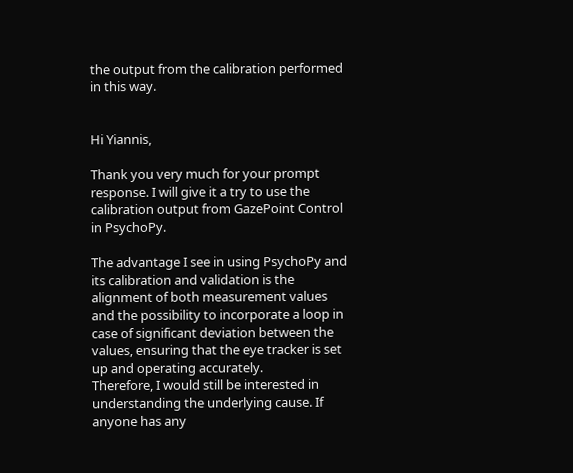the output from the calibration performed in this way.


Hi Yiannis,

Thank you very much for your prompt response. I will give it a try to use the calibration output from GazePoint Control in PsychoPy.

The advantage I see in using PsychoPy and its calibration and validation is the alignment of both measurement values and the possibility to incorporate a loop in case of significant deviation between the values, ensuring that the eye tracker is set up and operating accurately.
Therefore, I would still be interested in understanding the underlying cause. If anyone has any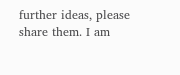further ideas, please share them. I am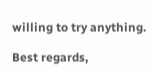willing to try anything.

Best regards,